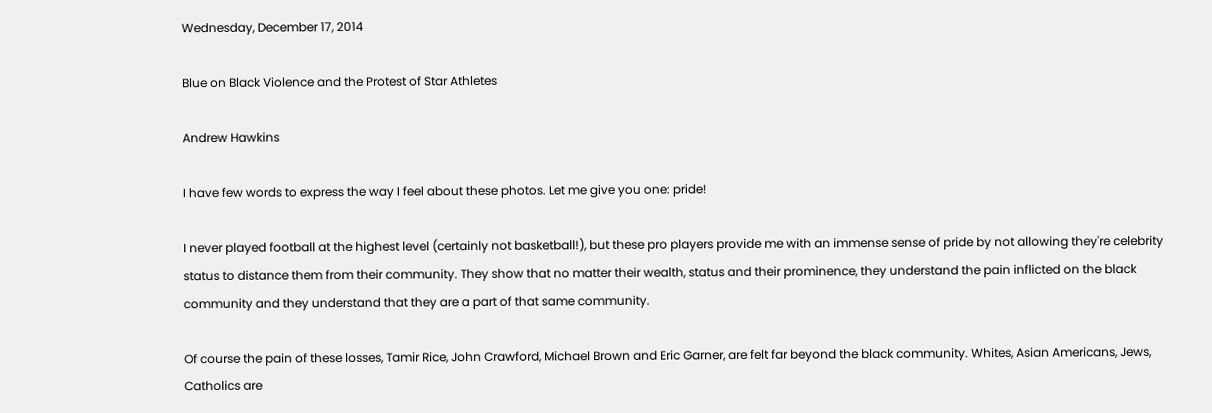Wednesday, December 17, 2014

Blue on Black Violence and the Protest of Star Athletes

Andrew Hawkins

I have few words to express the way I feel about these photos. Let me give you one: pride!

I never played football at the highest level (certainly not basketball!), but these pro players provide me with an immense sense of pride by not allowing they're celebrity status to distance them from their community. They show that no matter their wealth, status and their prominence, they understand the pain inflicted on the black community and they understand that they are a part of that same community.

Of course the pain of these losses, Tamir Rice, John Crawford, Michael Brown and Eric Garner, are felt far beyond the black community. Whites, Asian Americans, Jews, Catholics are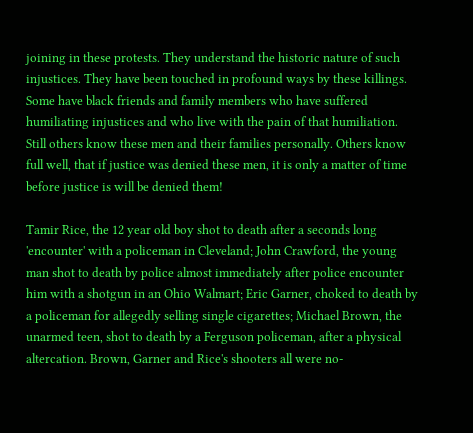joining in these protests. They understand the historic nature of such injustices. They have been touched in profound ways by these killings. Some have black friends and family members who have suffered humiliating injustices and who live with the pain of that humiliation. Still others know these men and their families personally. Others know full well, that if justice was denied these men, it is only a matter of time before justice is will be denied them!

Tamir Rice, the 12 year old boy shot to death after a seconds long 'encounter' with a policeman in Cleveland; John Crawford, the young man shot to death by police almost immediately after police encounter him with a shotgun in an Ohio Walmart; Eric Garner, choked to death by a policeman for allegedly selling single cigarettes; Michael Brown, the unarmed teen, shot to death by a Ferguson policeman, after a physical altercation. Brown, Garner and Rice's shooters all were no-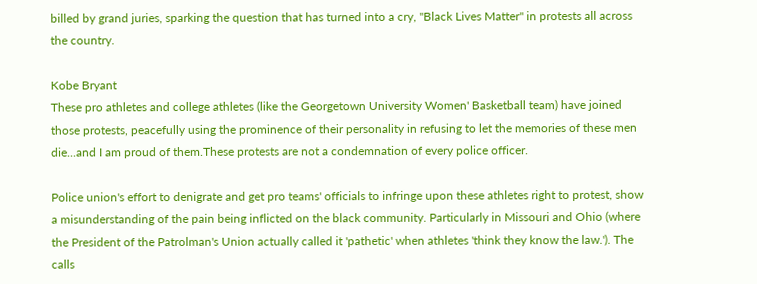billed by grand juries, sparking the question that has turned into a cry, "Black Lives Matter" in protests all across the country.

Kobe Bryant
These pro athletes and college athletes (like the Georgetown University Women' Basketball team) have joined those protests, peacefully using the prominence of their personality in refusing to let the memories of these men die...and I am proud of them.These protests are not a condemnation of every police officer.

Police union's effort to denigrate and get pro teams' officials to infringe upon these athletes right to protest, show a misunderstanding of the pain being inflicted on the black community. Particularly in Missouri and Ohio (where the President of the Patrolman's Union actually called it 'pathetic' when athletes 'think they know the law.'). The calls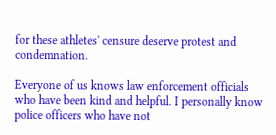for these athletes' censure deserve protest and condemnation.

Everyone of us knows law enforcement officials who have been kind and helpful. I personally know police officers who have not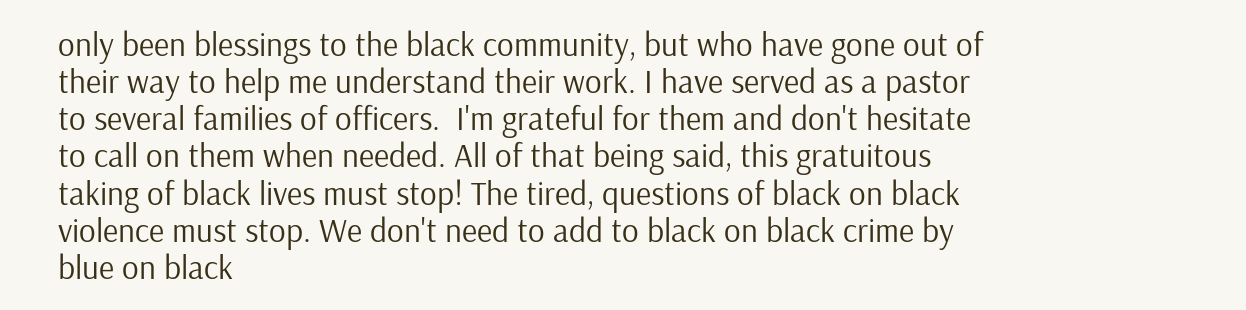only been blessings to the black community, but who have gone out of their way to help me understand their work. I have served as a pastor to several families of officers.  I'm grateful for them and don't hesitate to call on them when needed. All of that being said, this gratuitous taking of black lives must stop! The tired, questions of black on black violence must stop. We don't need to add to black on black crime by blue on black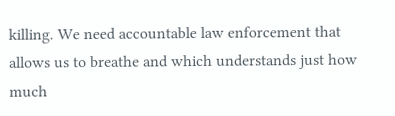killing. We need accountable law enforcement that allows us to breathe and which understands just how much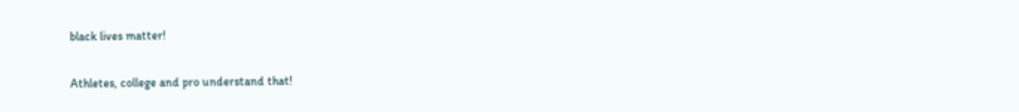black lives matter!

Athletes, college and pro understand that!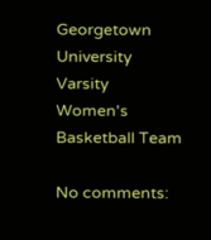Georgetown University Varsity Women's Basketball Team

No comments: